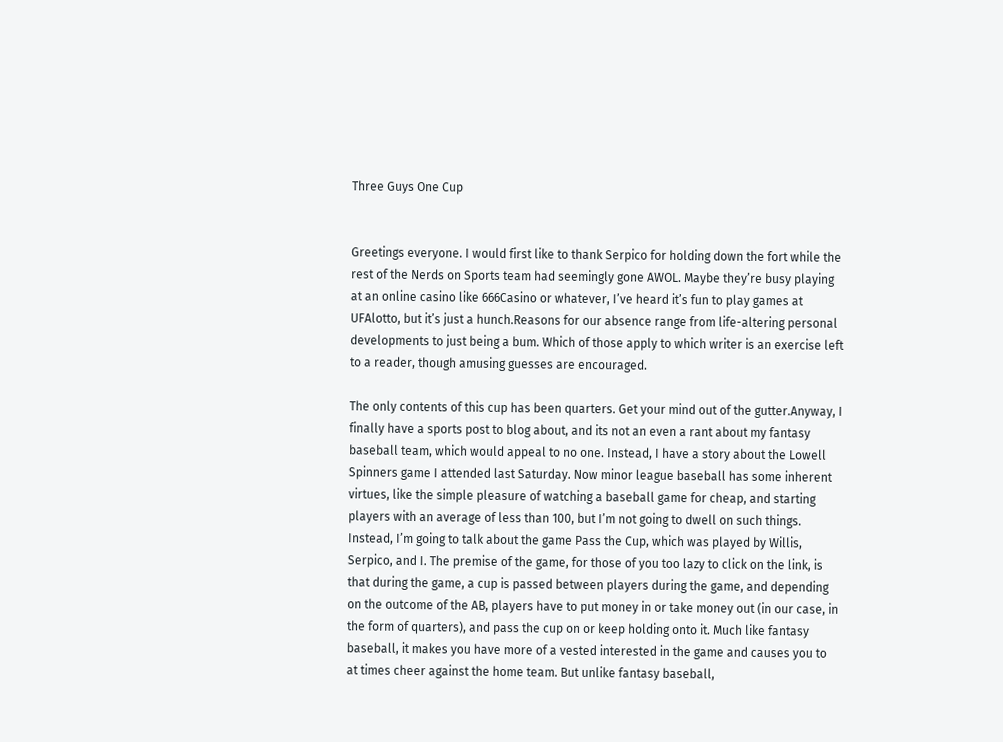Three Guys One Cup


Greetings everyone. I would first like to thank Serpico for holding down the fort while the rest of the Nerds on Sports team had seemingly gone AWOL. Maybe they’re busy playing at an online casino like 666Casino or whatever, I’ve heard it’s fun to play games at UFAlotto, but it’s just a hunch.Reasons for our absence range from life-altering personal developments to just being a bum. Which of those apply to which writer is an exercise left to a reader, though amusing guesses are encouraged.

The only contents of this cup has been quarters. Get your mind out of the gutter.Anyway, I finally have a sports post to blog about, and its not an even a rant about my fantasy baseball team, which would appeal to no one. Instead, I have a story about the Lowell Spinners game I attended last Saturday. Now minor league baseball has some inherent virtues, like the simple pleasure of watching a baseball game for cheap, and starting players with an average of less than 100, but I’m not going to dwell on such things. Instead, I’m going to talk about the game Pass the Cup, which was played by Willis, Serpico, and I. The premise of the game, for those of you too lazy to click on the link, is that during the game, a cup is passed between players during the game, and depending on the outcome of the AB, players have to put money in or take money out (in our case, in the form of quarters), and pass the cup on or keep holding onto it. Much like fantasy baseball, it makes you have more of a vested interested in the game and causes you to at times cheer against the home team. But unlike fantasy baseball,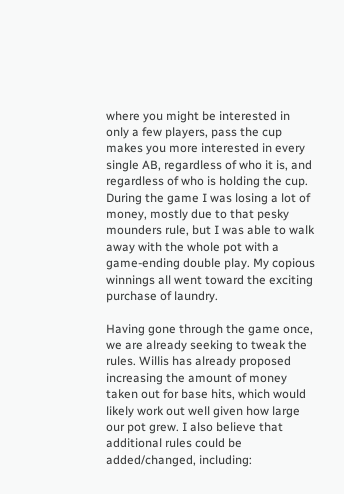where you might be interested in only a few players, pass the cup makes you more interested in every single AB, regardless of who it is, and regardless of who is holding the cup. During the game I was losing a lot of money, mostly due to that pesky mounders rule, but I was able to walk away with the whole pot with a game-ending double play. My copious winnings all went toward the exciting purchase of laundry.

Having gone through the game once, we are already seeking to tweak the rules. Willis has already proposed increasing the amount of money taken out for base hits, which would likely work out well given how large our pot grew. I also believe that additional rules could be added/changed, including: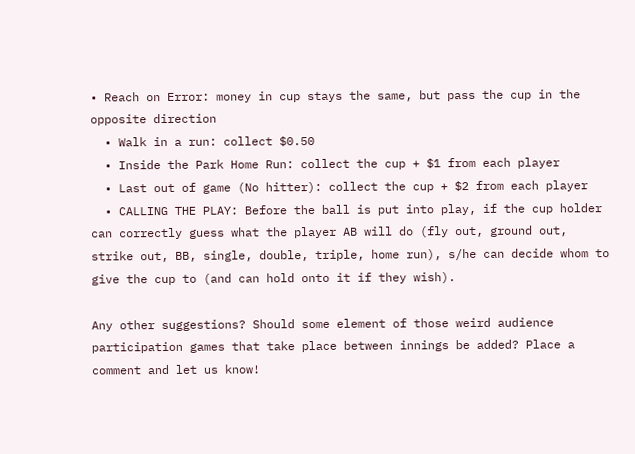• Reach on Error: money in cup stays the same, but pass the cup in the opposite direction
  • Walk in a run: collect $0.50
  • Inside the Park Home Run: collect the cup + $1 from each player
  • Last out of game (No hitter): collect the cup + $2 from each player
  • CALLING THE PLAY: Before the ball is put into play, if the cup holder can correctly guess what the player AB will do (fly out, ground out, strike out, BB, single, double, triple, home run), s/he can decide whom to give the cup to (and can hold onto it if they wish).

Any other suggestions? Should some element of those weird audience participation games that take place between innings be added? Place a comment and let us know!